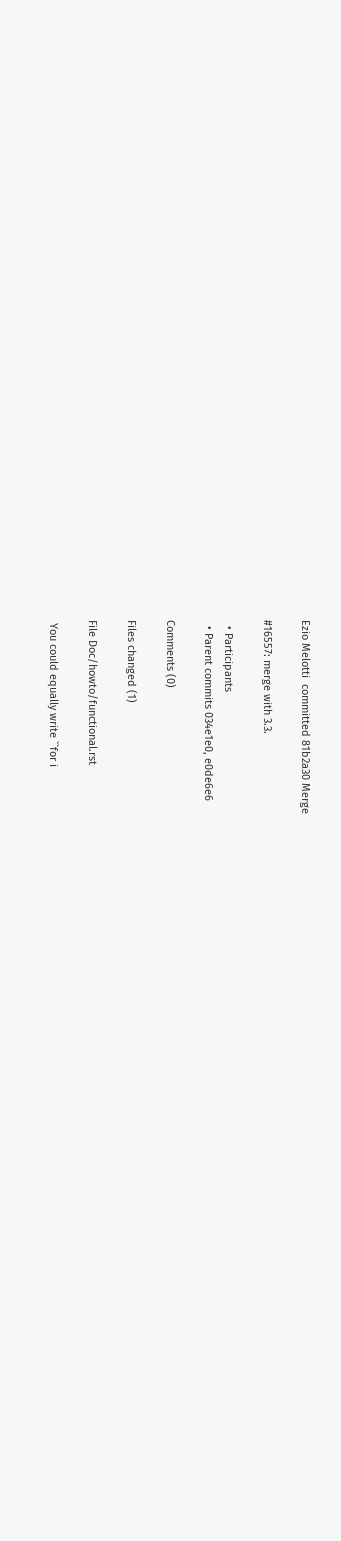Ezio Melotti  committed 81b2a30 Merge

#16557: merge with 3.3.

  • Participants
  • Parent commits 034e1e0, e0de6e6

Comments (0)

Files changed (1)

File Doc/howto/functional.rst

 You could equally write ``for i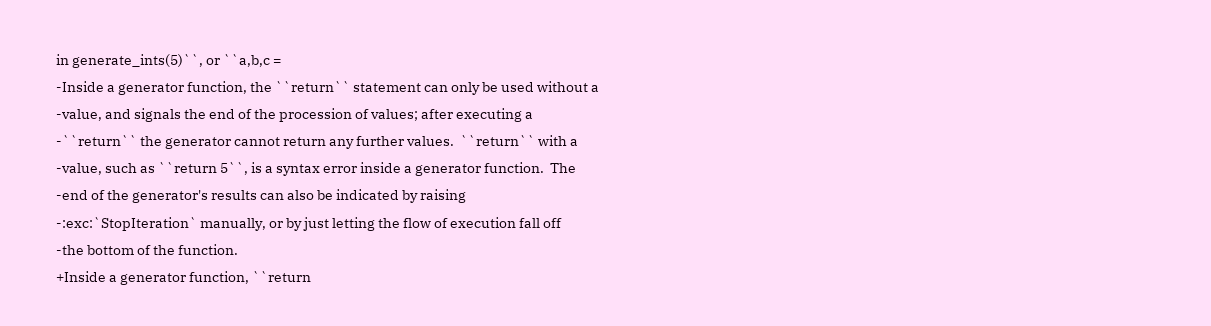in generate_ints(5)``, or ``a,b,c =
-Inside a generator function, the ``return`` statement can only be used without a
-value, and signals the end of the procession of values; after executing a
-``return`` the generator cannot return any further values.  ``return`` with a
-value, such as ``return 5``, is a syntax error inside a generator function.  The
-end of the generator's results can also be indicated by raising
-:exc:`StopIteration` manually, or by just letting the flow of execution fall off
-the bottom of the function.
+Inside a generator function, ``return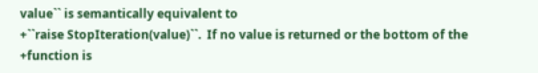value`` is semantically equivalent to
+``raise StopIteration(value)``.  If no value is returned or the bottom of the
+function is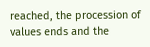reached, the procession of values ends and the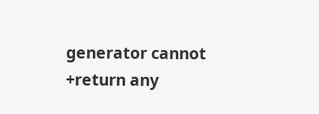generator cannot
+return any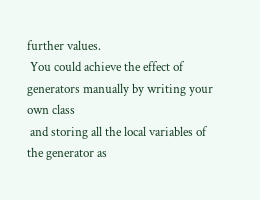further values.
 You could achieve the effect of generators manually by writing your own class
 and storing all the local variables of the generator as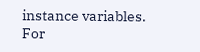instance variables.  For